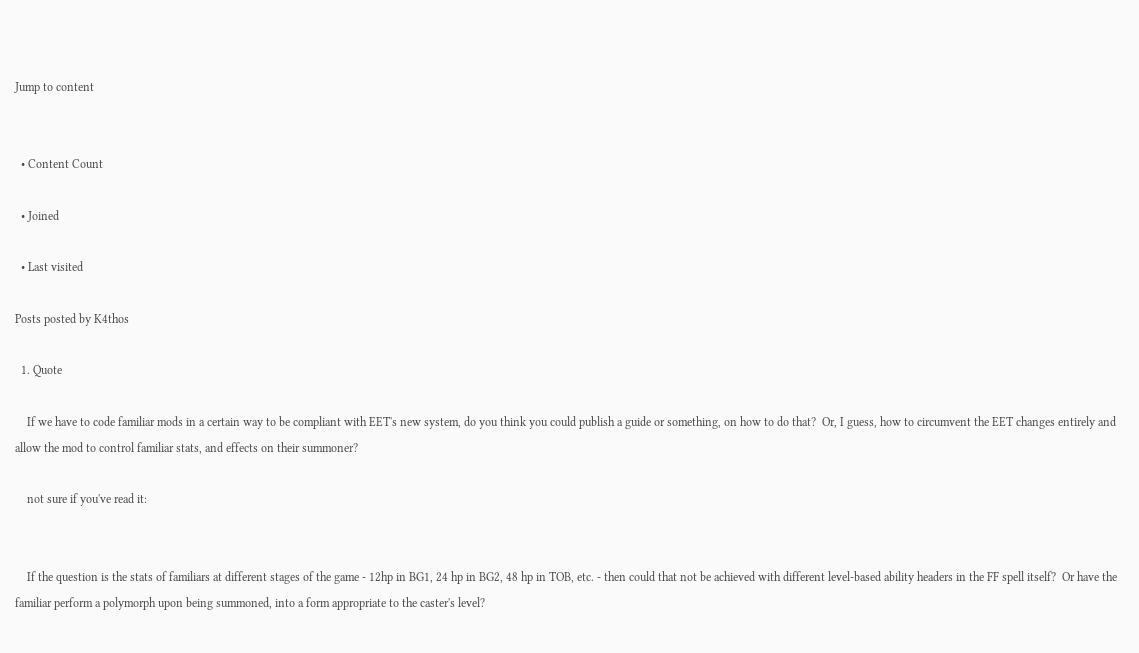Jump to content


  • Content Count

  • Joined

  • Last visited

Posts posted by K4thos

  1. Quote

    If we have to code familiar mods in a certain way to be compliant with EET's new system, do you think you could publish a guide or something, on how to do that?  Or, I guess, how to circumvent the EET changes entirely and allow the mod to control familiar stats, and effects on their summoner?

    not sure if you've read it:


    If the question is the stats of familiars at different stages of the game - 12hp in BG1, 24 hp in BG2, 48 hp in TOB, etc. - then could that not be achieved with different level-based ability headers in the FF spell itself?  Or have the familiar perform a polymorph upon being summoned, into a form appropriate to the caster's level?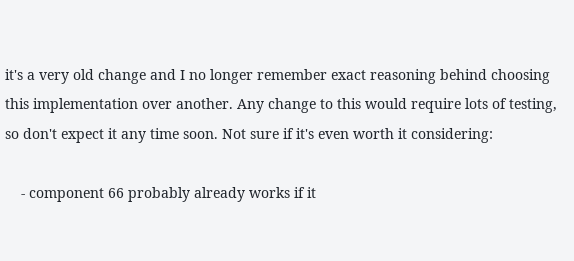it's a very old change and I no longer remember exact reasoning behind choosing this implementation over another. Any change to this would require lots of testing, so don't expect it any time soon. Not sure if it's even worth it considering:

    - component 66 probably already works if it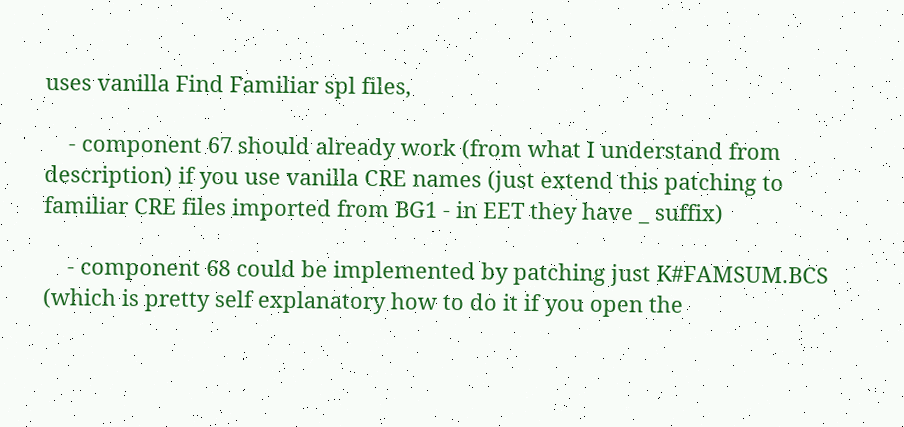uses vanilla Find Familiar spl files,

    - component 67 should already work (from what I understand from description) if you use vanilla CRE names (just extend this patching to familiar CRE files imported from BG1 - in EET they have _ suffix)

    - component 68 could be implemented by patching just K#FAMSUM.BCS (which is pretty self explanatory how to do it if you open the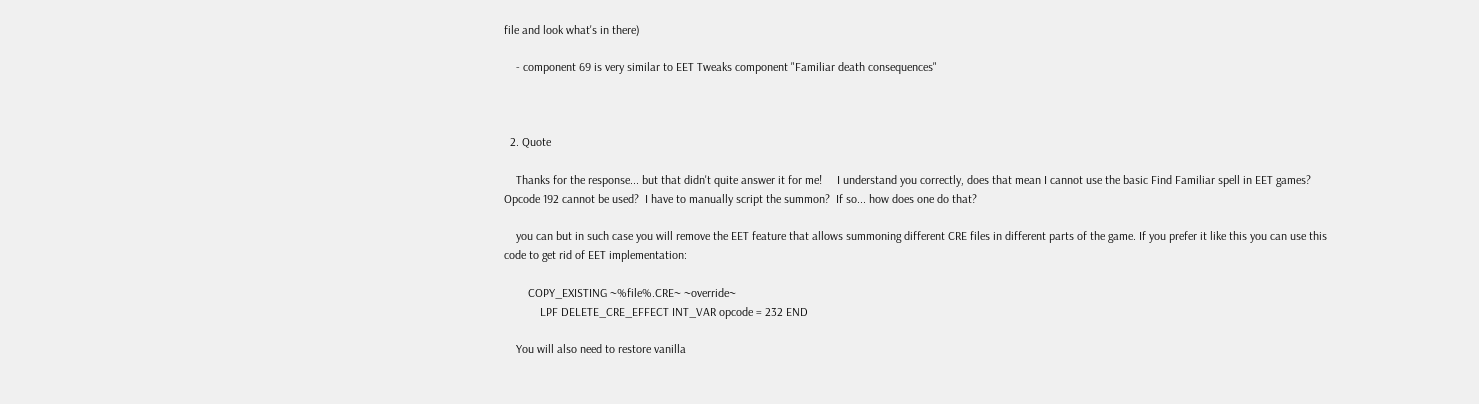file and look what's in there)

    - component 69 is very similar to EET Tweaks component "Familiar death consequences"



  2. Quote

    Thanks for the response... but that didn't quite answer it for me!     I understand you correctly, does that mean I cannot use the basic Find Familiar spell in EET games?  Opcode 192 cannot be used?  I have to manually script the summon?  If so... how does one do that?

    you can but in such case you will remove the EET feature that allows summoning different CRE files in different parts of the game. If you prefer it like this you can use this code to get rid of EET implementation:

        COPY_EXISTING ~%file%.CRE~ ~override~
            LPF DELETE_CRE_EFFECT INT_VAR opcode = 232 END

    You will also need to restore vanilla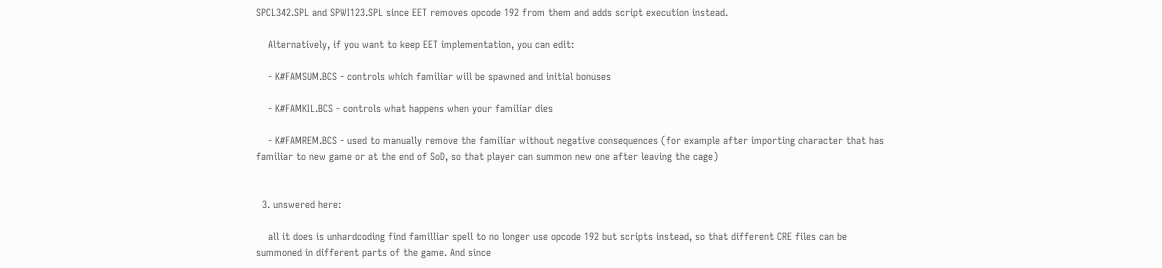SPCL342.SPL and SPWI123.SPL since EET removes opcode 192 from them and adds script execution instead.

    Alternatively, if you want to keep EET implementation, you can edit:

    - K#FAMSUM.BCS - controls which familiar will be spawned and initial bonuses

    - K#FAMKIL.BCS - controls what happens when your familiar dies

    - K#FAMREM.BCS - used to manually remove the familiar without negative consequences (for example after importing character that has familiar to new game or at the end of SoD, so that player can summon new one after leaving the cage)


  3. unswered here:

    all it does is unhardcoding find familliar spell to no longer use opcode 192 but scripts instead, so that different CRE files can be summoned in different parts of the game. And since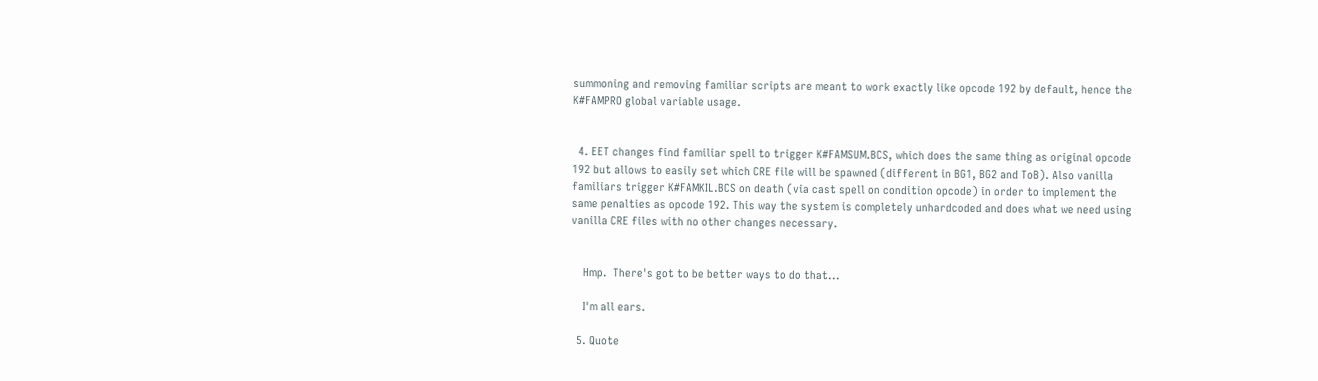summoning and removing familiar scripts are meant to work exactly like opcode 192 by default, hence the K#FAMPRO global variable usage.


  4. EET changes find familiar spell to trigger K#FAMSUM.BCS, which does the same thing as original opcode 192 but allows to easily set which CRE file will be spawned (different in BG1, BG2 and ToB). Also vanilla familiars trigger K#FAMKIL.BCS on death (via cast spell on condition opcode) in order to implement the same penalties as opcode 192. This way the system is completely unhardcoded and does what we need using vanilla CRE files with no other changes necessary.


    Hmp.  There's got to be better ways to do that...

    I'm all ears.

  5. Quote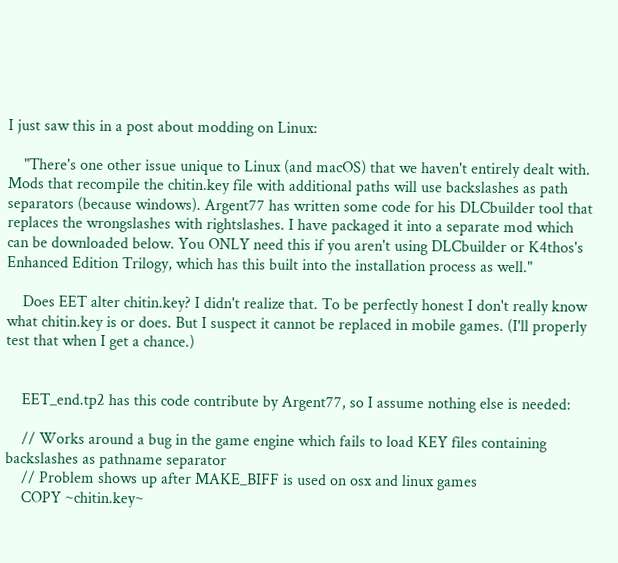I just saw this in a post about modding on Linux:

    "There's one other issue unique to Linux (and macOS) that we haven't entirely dealt with. Mods that recompile the chitin.key file with additional paths will use backslashes as path separators (because windows). Argent77 has written some code for his DLCbuilder tool that replaces the wrongslashes with rightslashes. I have packaged it into a separate mod which can be downloaded below. You ONLY need this if you aren't using DLCbuilder or K4thos's Enhanced Edition Trilogy, which has this built into the installation process as well."

    Does EET alter chitin.key? I didn't realize that. To be perfectly honest I don't really know what chitin.key is or does. But I suspect it cannot be replaced in mobile games. (I'll properly test that when I get a chance.)


    EET_end.tp2 has this code contribute by Argent77, so I assume nothing else is needed:

    // Works around a bug in the game engine which fails to load KEY files containing backslashes as pathname separator
    // Problem shows up after MAKE_BIFF is used on osx and linux games
    COPY ~chitin.key~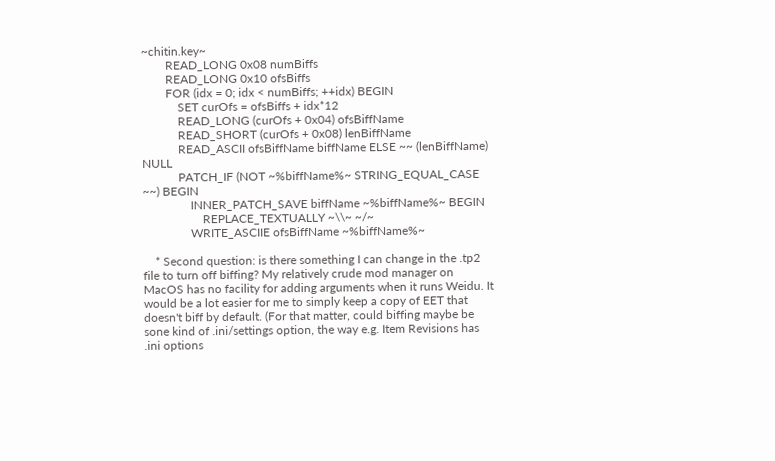~chitin.key~
        READ_LONG 0x08 numBiffs
        READ_LONG 0x10 ofsBiffs
        FOR (idx = 0; idx < numBiffs; ++idx) BEGIN
            SET curOfs = ofsBiffs + idx*12
            READ_LONG (curOfs + 0x04) ofsBiffName
            READ_SHORT (curOfs + 0x08) lenBiffName
            READ_ASCII ofsBiffName biffName ELSE ~~ (lenBiffName) NULL
            PATCH_IF (NOT ~%biffName%~ STRING_EQUAL_CASE ~~) BEGIN
                INNER_PATCH_SAVE biffName ~%biffName%~ BEGIN
                    REPLACE_TEXTUALLY ~\\~ ~/~
                WRITE_ASCIIE ofsBiffName ~%biffName%~

    * Second question: is there something I can change in the .tp2 file to turn off biffing? My relatively crude mod manager on MacOS has no facility for adding arguments when it runs Weidu. It would be a lot easier for me to simply keep a copy of EET that doesn't biff by default. (For that matter, could biffing maybe be sone kind of .ini/settings option, the way e.g. Item Revisions has .ini options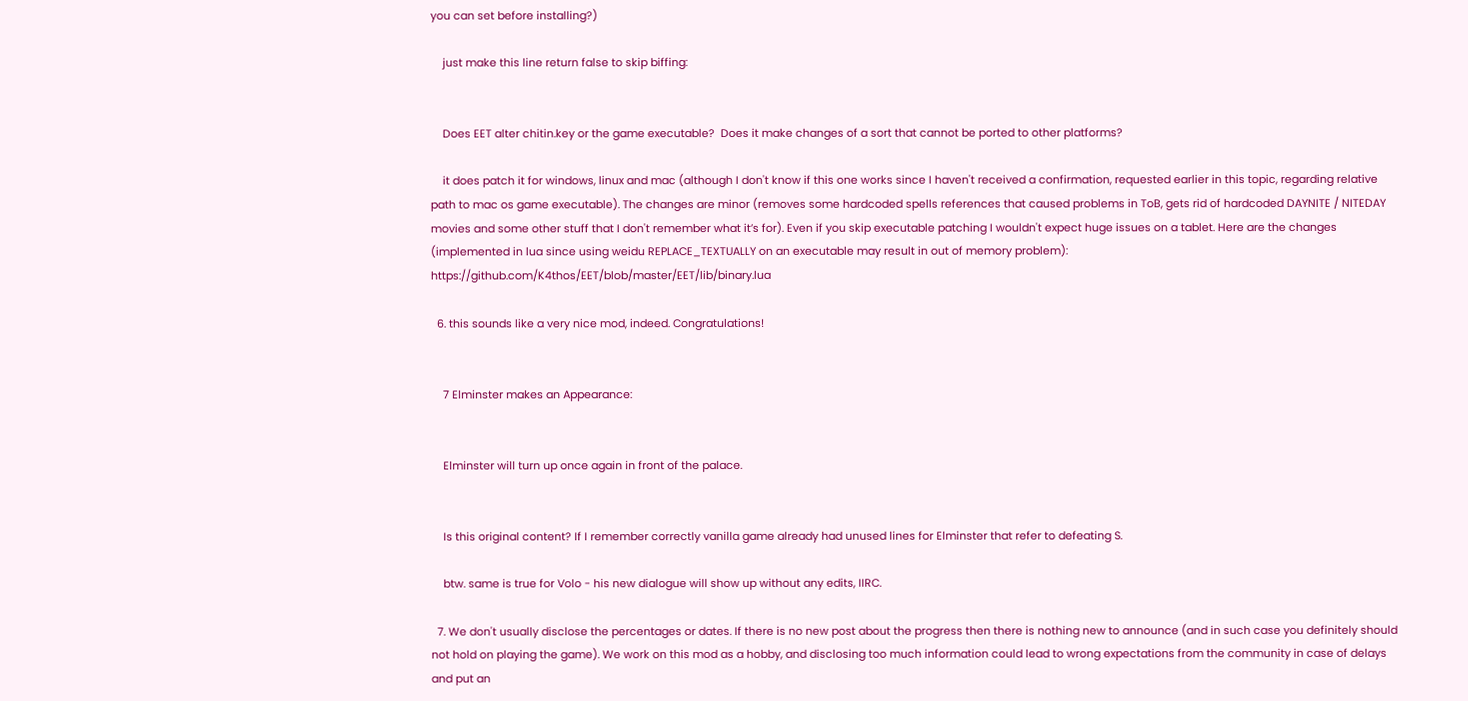you can set before installing?)

    just make this line return false to skip biffing:


    Does EET alter chitin.key or the game executable?  Does it make changes of a sort that cannot be ported to other platforms?

    it does patch it for windows, linux and mac (although I don't know if this one works since I haven't received a confirmation, requested earlier in this topic, regarding relative path to mac os game executable). The changes are minor (removes some hardcoded spells references that caused problems in ToB, gets rid of hardcoded DAYNITE / NITEDAY movies and some other stuff that I don't remember what it’s for). Even if you skip executable patching I wouldn't expect huge issues on a tablet. Here are the changes (implemented in lua since using weidu REPLACE_TEXTUALLY on an executable may result in out of memory problem): https://github.com/K4thos/EET/blob/master/EET/lib/binary.lua

  6. this sounds like a very nice mod, indeed. Congratulations!


    7 Elminster makes an Appearance:


    Elminster will turn up once again in front of the palace.


    Is this original content? If I remember correctly vanilla game already had unused lines for Elminster that refer to defeating S.

    btw. same is true for Volo - his new dialogue will show up without any edits, IIRC.

  7. We don't usually disclose the percentages or dates. If there is no new post about the progress then there is nothing new to announce (and in such case you definitely should not hold on playing the game). We work on this mod as a hobby, and disclosing too much information could lead to wrong expectations from the community in case of delays and put an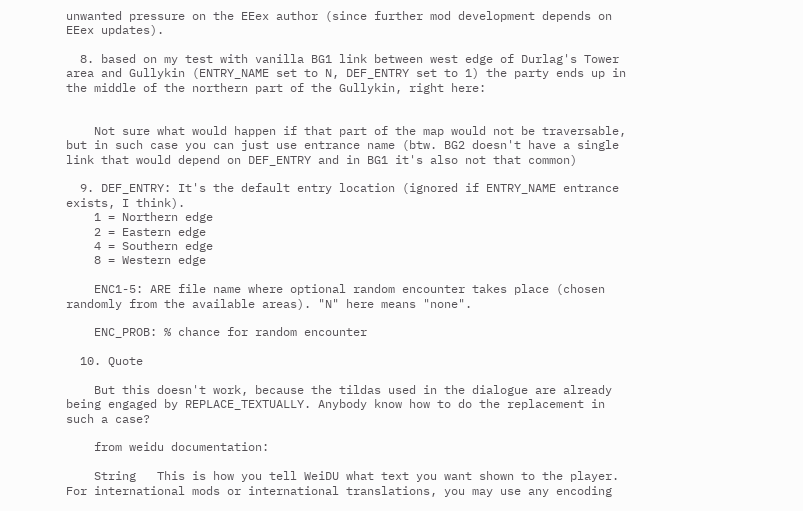unwanted pressure on the EEex author (since further mod development depends on EEex updates).

  8. based on my test with vanilla BG1 link between west edge of Durlag's Tower area and Gullykin (ENTRY_NAME set to N, DEF_ENTRY set to 1) the party ends up in the middle of the northern part of the Gullykin, right here:


    Not sure what would happen if that part of the map would not be traversable, but in such case you can just use entrance name (btw. BG2 doesn't have a single link that would depend on DEF_ENTRY and in BG1 it's also not that common)

  9. DEF_ENTRY: It's the default entry location (ignored if ENTRY_NAME entrance exists, I think).
    1 = Northern edge
    2 = Eastern edge
    4 = Southern edge
    8 = Western edge

    ENC1-5: ARE file name where optional random encounter takes place (chosen randomly from the available areas). "N" here means "none".

    ENC_PROB: % chance for random encounter

  10. Quote

    But this doesn't work, because the tildas used in the dialogue are already being engaged by REPLACE_TEXTUALLY. Anybody know how to do the replacement in such a case?

    from weidu documentation:

    String   This is how you tell WeiDU what text you want shown to the player. For international mods or international translations, you may use any encoding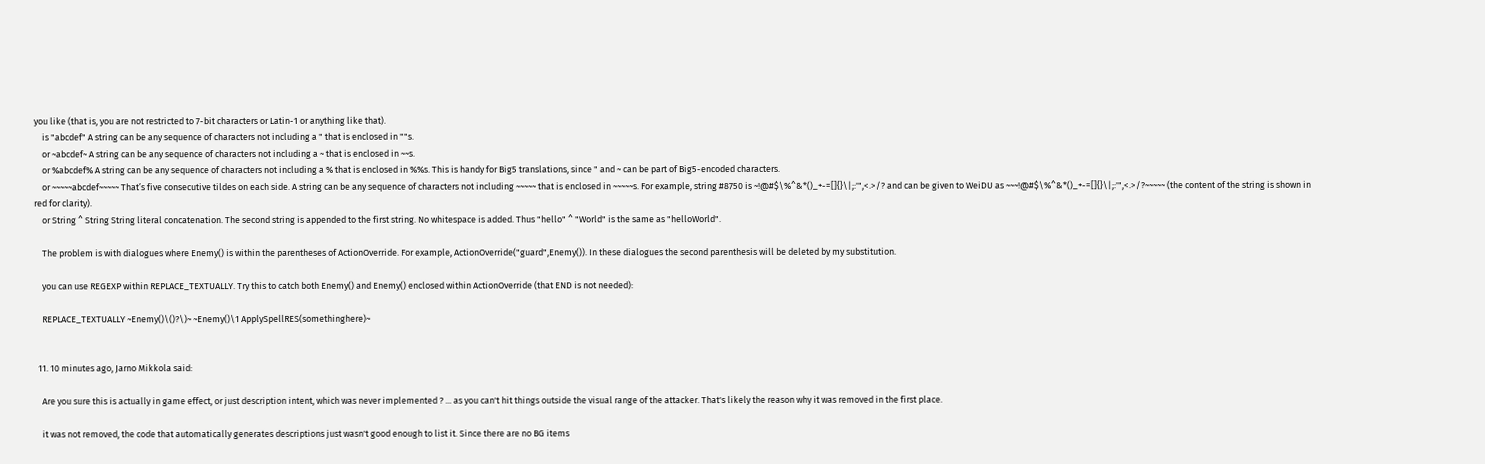you like (that is, you are not restricted to 7-bit characters or Latin-1 or anything like that).
    is "abcdef" A string can be any sequence of characters not including a " that is enclosed in ""s.
    or ~abcdef~ A string can be any sequence of characters not including a ~ that is enclosed in ~~s.
    or %abcdef% A string can be any sequence of characters not including a % that is enclosed in %%s. This is handy for Big5 translations, since " and ~ can be part of Big5-encoded characters.
    or ~~~~~abcdef~~~~~ That’s five consecutive tildes on each side. A string can be any sequence of characters not including ~~~~~ that is enclosed in ~~~~~s. For example, string #8750 is ~!@#$\%^&*()_+-=[]{}\|;:'",<.>/? and can be given to WeiDU as ~~~!@#$\%^&*()_+-=[]{}\|;:'",<.>/?~~~~~ (the content of the string is shown in red for clarity).
    or String ^ String String literal concatenation. The second string is appended to the first string. No whitespace is added. Thus "hello" ^ "World" is the same as "helloWorld".

    The problem is with dialogues where Enemy() is within the parentheses of ActionOverride. For example, ActionOverride("guard",Enemy()). In these dialogues the second parenthesis will be deleted by my substitution.

    you can use REGEXP within REPLACE_TEXTUALLY. Try this to catch both Enemy() and Enemy() enclosed within ActionOverride (that END is not needed):

    REPLACE_TEXTUALLY ~Enemy()\()?\)~ ~Enemy()\1 ApplySpellRES(somethinghere)~


  11. 10 minutes ago, Jarno Mikkola said:

    Are you sure this is actually in game effect, or just description intent, which was never implemented ? ... as you can't hit things outside the visual range of the attacker. That's likely the reason why it was removed in the first place.

    it was not removed, the code that automatically generates descriptions just wasn't good enough to list it. Since there are no BG items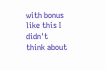with bonus like this I didn't think about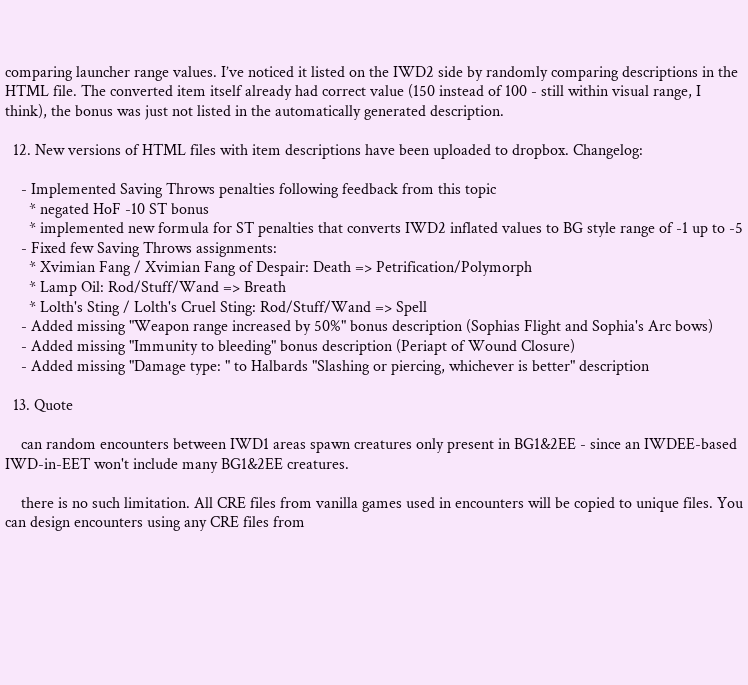comparing launcher range values. I’ve noticed it listed on the IWD2 side by randomly comparing descriptions in the HTML file. The converted item itself already had correct value (150 instead of 100 - still within visual range, I think), the bonus was just not listed in the automatically generated description.

  12. New versions of HTML files with item descriptions have been uploaded to dropbox. Changelog:

    - Implemented Saving Throws penalties following feedback from this topic
      * negated HoF -10 ST bonus
      * implemented new formula for ST penalties that converts IWD2 inflated values to BG style range of -1 up to -5
    - Fixed few Saving Throws assignments:
      * Xvimian Fang / Xvimian Fang of Despair: Death => Petrification/Polymorph
      * Lamp Oil: Rod/Stuff/Wand => Breath
      * Lolth's Sting / Lolth's Cruel Sting: Rod/Stuff/Wand => Spell
    - Added missing "Weapon range increased by 50%" bonus description (Sophias Flight and Sophia's Arc bows)
    - Added missing "Immunity to bleeding" bonus description (Periapt of Wound Closure)
    - Added missing "Damage type: " to Halbards "Slashing or piercing, whichever is better" description

  13. Quote

    can random encounters between IWD1 areas spawn creatures only present in BG1&2EE - since an IWDEE-based IWD-in-EET won't include many BG1&2EE creatures.

    there is no such limitation. All CRE files from vanilla games used in encounters will be copied to unique files. You can design encounters using any CRE files from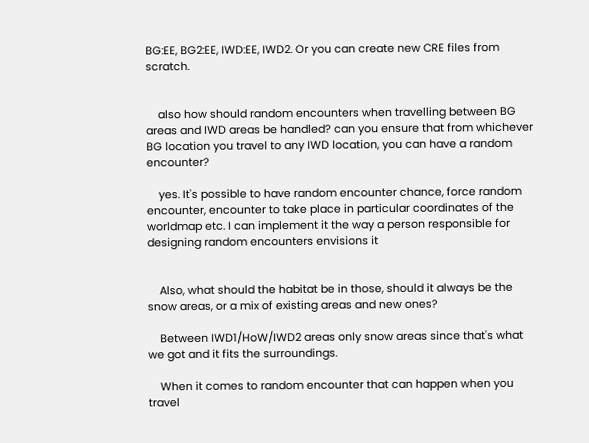BG:EE, BG2:EE, IWD:EE, IWD2. Or you can create new CRE files from scratch.


    also how should random encounters when travelling between BG areas and IWD areas be handled? can you ensure that from whichever BG location you travel to any IWD location, you can have a random encounter?

    yes. It's possible to have random encounter chance, force random encounter, encounter to take place in particular coordinates of the worldmap etc. I can implement it the way a person responsible for designing random encounters envisions it


    Also, what should the habitat be in those, should it always be the snow areas, or a mix of existing areas and new ones?

    Between IWD1/HoW/IWD2 areas only snow areas since that's what we got and it fits the surroundings.

    When it comes to random encounter that can happen when you travel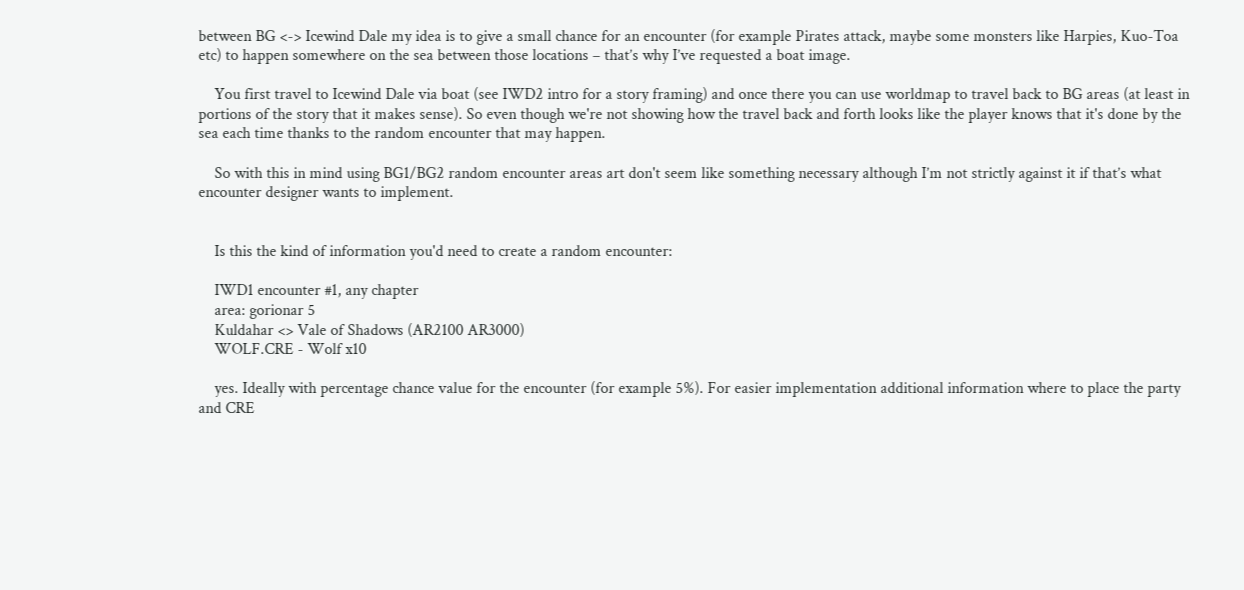between BG <-> Icewind Dale my idea is to give a small chance for an encounter (for example Pirates attack, maybe some monsters like Harpies, Kuo-Toa etc) to happen somewhere on the sea between those locations – that’s why I’ve requested a boat image.

    You first travel to Icewind Dale via boat (see IWD2 intro for a story framing) and once there you can use worldmap to travel back to BG areas (at least in portions of the story that it makes sense). So even though we're not showing how the travel back and forth looks like the player knows that it's done by the sea each time thanks to the random encounter that may happen.

    So with this in mind using BG1/BG2 random encounter areas art don't seem like something necessary although I’m not strictly against it if that’s what encounter designer wants to implement.


    Is this the kind of information you'd need to create a random encounter:

    IWD1 encounter #1, any chapter
    area: gorionar 5
    Kuldahar <> Vale of Shadows (AR2100 AR3000)
    WOLF.CRE - Wolf x10

    yes. Ideally with percentage chance value for the encounter (for example 5%). For easier implementation additional information where to place the party and CRE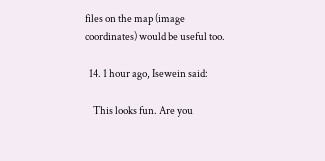files on the map (image coordinates) would be useful too.

  14. 1 hour ago, Isewein said:

    This looks fun. Are you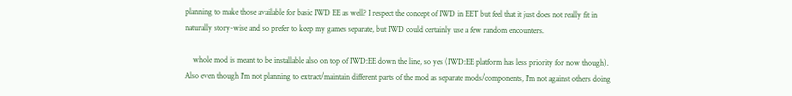planning to make those available for basic IWD EE as well? I respect the concept of IWD in EET but feel that it just does not really fit in naturally story-wise and so prefer to keep my games separate, but IWD could certainly use a few random encounters.

    whole mod is meant to be installable also on top of IWD:EE down the line, so yes (IWD:EE platform has less priority for now though). Also even though I'm not planning to extract/maintain different parts of the mod as separate mods/components, I'm not against others doing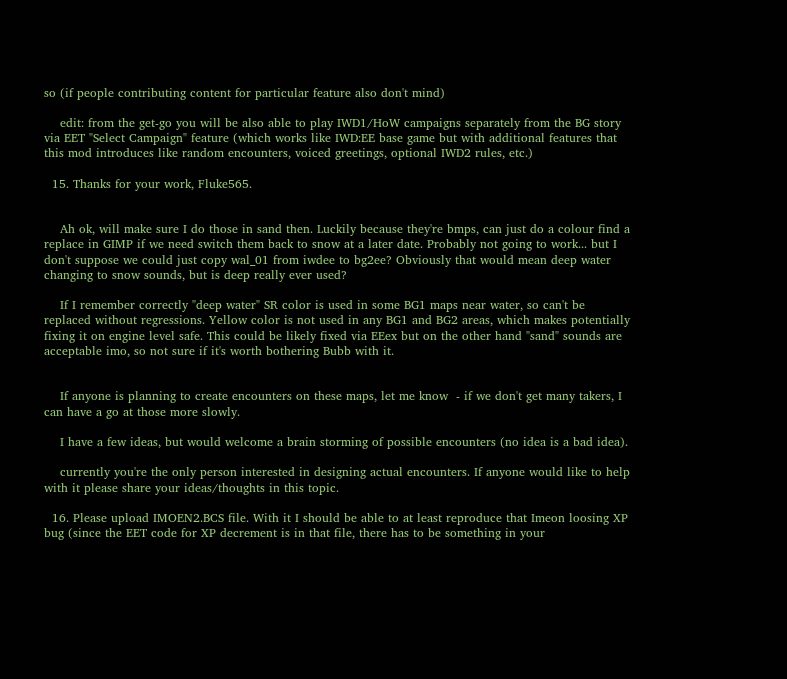so (if people contributing content for particular feature also don't mind)

    edit: from the get-go you will be also able to play IWD1/HoW campaigns separately from the BG story via EET "Select Campaign" feature (which works like IWD:EE base game but with additional features that this mod introduces like random encounters, voiced greetings, optional IWD2 rules, etc.)

  15. Thanks for your work, Fluke565.


    Ah ok, will make sure I do those in sand then. Luckily because they're bmps, can just do a colour find a replace in GIMP if we need switch them back to snow at a later date. Probably not going to work... but I don't suppose we could just copy wal_01 from iwdee to bg2ee? Obviously that would mean deep water changing to snow sounds, but is deep really ever used?

    If I remember correctly "deep water" SR color is used in some BG1 maps near water, so can't be replaced without regressions. Yellow color is not used in any BG1 and BG2 areas, which makes potentially fixing it on engine level safe. This could be likely fixed via EEex but on the other hand "sand" sounds are acceptable imo, so not sure if it's worth bothering Bubb with it.


    If anyone is planning to create encounters on these maps, let me know  - if we don't get many takers, I can have a go at those more slowly.

    I have a few ideas, but would welcome a brain storming of possible encounters (no idea is a bad idea).

    currently you're the only person interested in designing actual encounters. If anyone would like to help with it please share your ideas/thoughts in this topic.

  16. Please upload IMOEN2.BCS file. With it I should be able to at least reproduce that Imeon loosing XP bug (since the EET code for XP decrement is in that file, there has to be something in your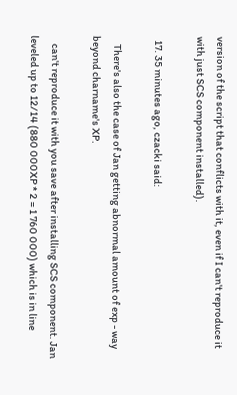version of the script that conflicts with it, even if I can't reproduce it with just SCS component installed).

  17. 35 minutes ago, czacki said:

    There's also the case of Jan getting abnormal amount of exp - way beyond charname's XP.

    can't reproduce it with you save after installing SCS component. Jan leveled up to 12/14 (880 000XP * 2 = 1 760 000) which is in line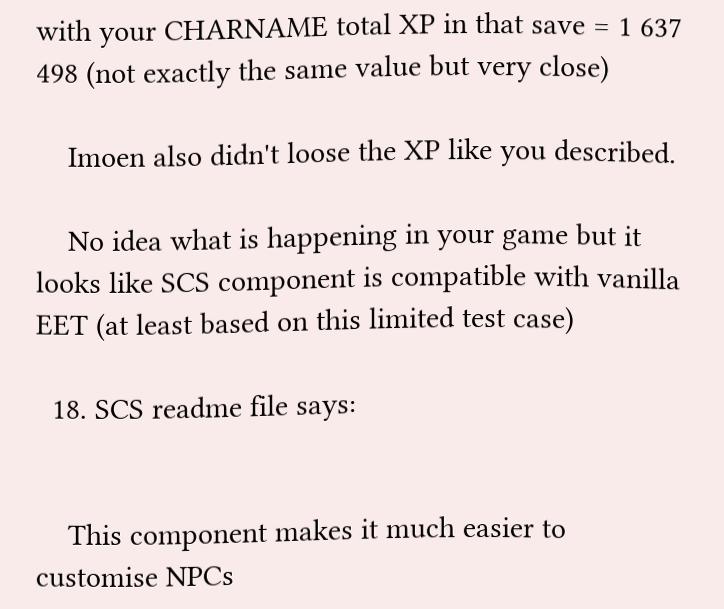with your CHARNAME total XP in that save = 1 637 498 (not exactly the same value but very close)

    Imoen also didn't loose the XP like you described.

    No idea what is happening in your game but it looks like SCS component is compatible with vanilla EET (at least based on this limited test case)

  18. SCS readme file says:


    This component makes it much easier to customise NPCs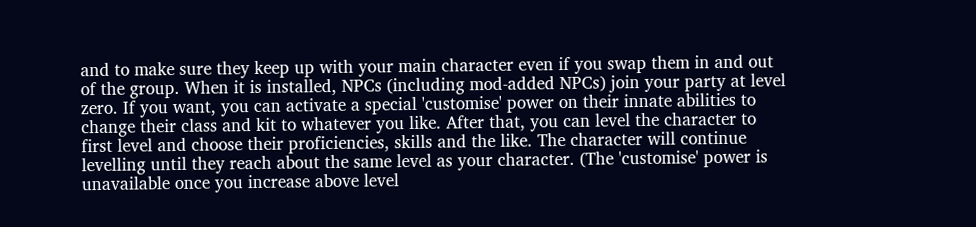and to make sure they keep up with your main character even if you swap them in and out of the group. When it is installed, NPCs (including mod-added NPCs) join your party at level zero. If you want, you can activate a special 'customise' power on their innate abilities to change their class and kit to whatever you like. After that, you can level the character to first level and choose their proficiencies, skills and the like. The character will continue levelling until they reach about the same level as your character. (The 'customise' power is unavailable once you increase above level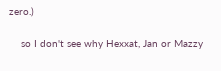zero.)

    so I don't see why Hexxat, Jan or Mazzy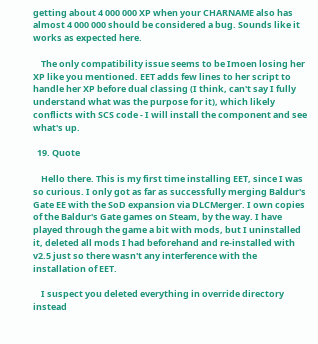getting about 4 000 000 XP when your CHARNAME also has almost 4 000 000 should be considered a bug. Sounds like it works as expected here.

    The only compatibility issue seems to be Imoen losing her XP like you mentioned. EET adds few lines to her script to handle her XP before dual classing (I think, can't say I fully understand what was the purpose for it), which likely conflicts with SCS code - I will install the component and see what's up.

  19. Quote

    Hello there. This is my first time installing EET, since I was so curious. I only got as far as successfully merging Baldur's Gate EE with the SoD expansion via DLCMerger. I own copies of the Baldur's Gate games on Steam, by the way. I have played through the game a bit with mods, but I uninstalled it, deleted all mods I had beforehand and re-installed with v2.5 just so there wasn't any interference with the installation of EET.

    I suspect you deleted everything in override directory instead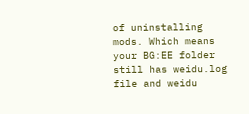of uninstalling mods. Which means your BG:EE folder still has weidu.log file and weidu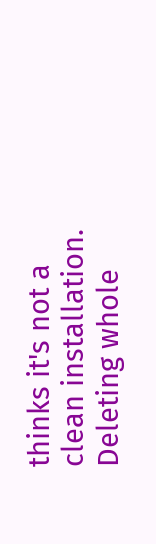thinks it's not a clean installation. Deleting whole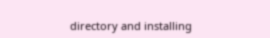directory and installing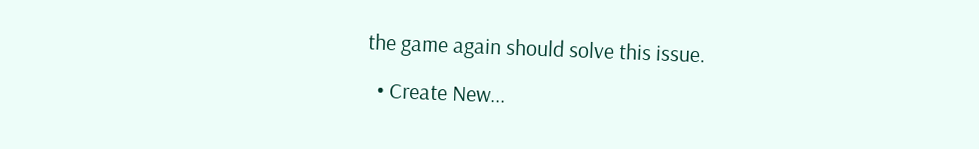the game again should solve this issue.

  • Create New...